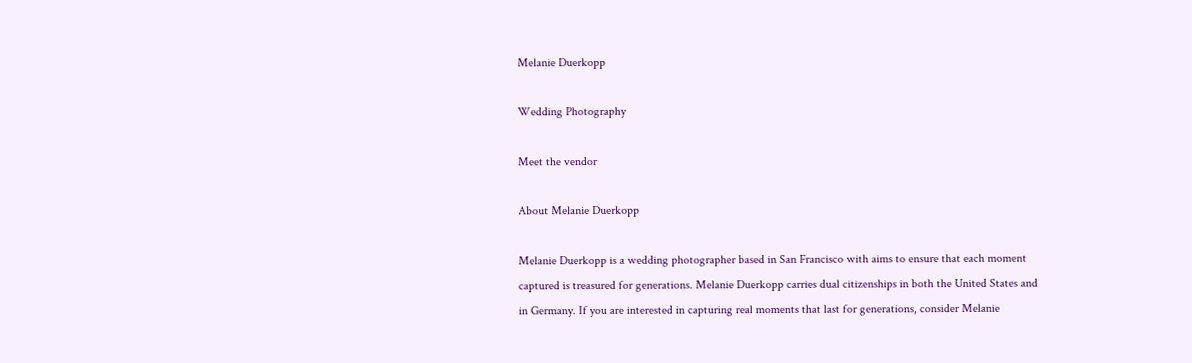Melanie Duerkopp

Wedding Photography

Meet the vendor

About Melanie Duerkopp

Melanie Duerkopp is a wedding photographer based in San Francisco with aims to ensure that each moment captured is treasured for generations. Melanie Duerkopp carries dual citizenships in both the United States and in Germany. If you are interested in capturing real moments that last for generations, consider Melanie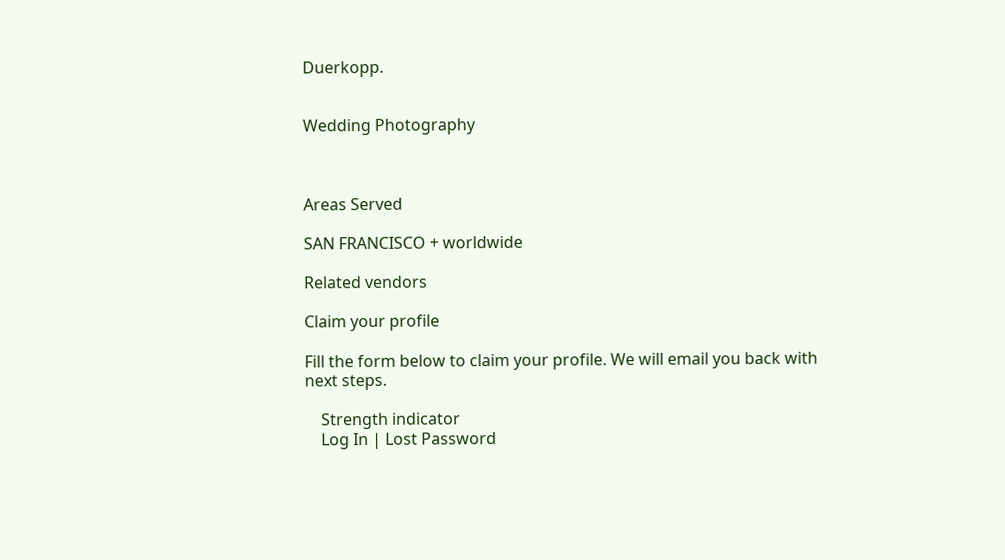Duerkopp.


Wedding Photography



Areas Served

SAN FRANCISCO + worldwide

Related vendors

Claim your profile

Fill the form below to claim your profile. We will email you back with next steps.

    Strength indicator
    Log In | Lost Password